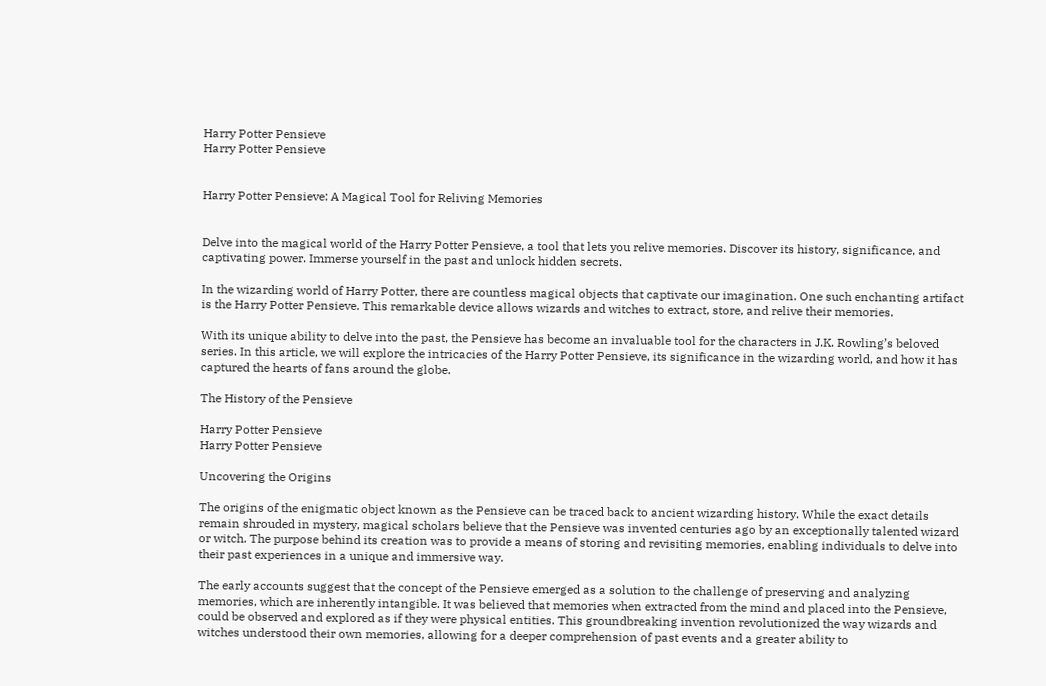Harry Potter Pensieve
Harry Potter Pensieve


Harry Potter Pensieve: A Magical Tool for Reliving Memories


Delve into the magical world of the Harry Potter Pensieve, a tool that lets you relive memories. Discover its history, significance, and captivating power. Immerse yourself in the past and unlock hidden secrets.

In the wizarding world of Harry Potter, there are countless magical objects that captivate our imagination. One such enchanting artifact is the Harry Potter Pensieve. This remarkable device allows wizards and witches to extract, store, and relive their memories.

With its unique ability to delve into the past, the Pensieve has become an invaluable tool for the characters in J.K. Rowling’s beloved series. In this article, we will explore the intricacies of the Harry Potter Pensieve, its significance in the wizarding world, and how it has captured the hearts of fans around the globe.

The History of the Pensieve

Harry Potter Pensieve
Harry Potter Pensieve

Uncovering the Origins

The origins of the enigmatic object known as the Pensieve can be traced back to ancient wizarding history. While the exact details remain shrouded in mystery, magical scholars believe that the Pensieve was invented centuries ago by an exceptionally talented wizard or witch. The purpose behind its creation was to provide a means of storing and revisiting memories, enabling individuals to delve into their past experiences in a unique and immersive way.

The early accounts suggest that the concept of the Pensieve emerged as a solution to the challenge of preserving and analyzing memories, which are inherently intangible. It was believed that memories when extracted from the mind and placed into the Pensieve, could be observed and explored as if they were physical entities. This groundbreaking invention revolutionized the way wizards and witches understood their own memories, allowing for a deeper comprehension of past events and a greater ability to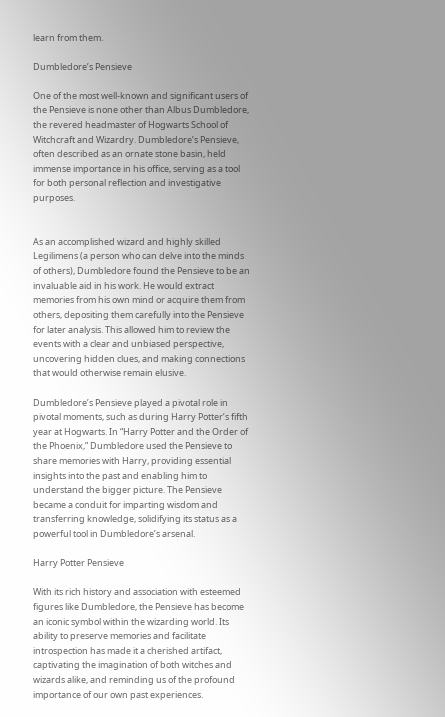learn from them.

Dumbledore’s Pensieve

One of the most well-known and significant users of the Pensieve is none other than Albus Dumbledore, the revered headmaster of Hogwarts School of Witchcraft and Wizardry. Dumbledore’s Pensieve, often described as an ornate stone basin, held immense importance in his office, serving as a tool for both personal reflection and investigative purposes.


As an accomplished wizard and highly skilled Legilimens (a person who can delve into the minds of others), Dumbledore found the Pensieve to be an invaluable aid in his work. He would extract memories from his own mind or acquire them from others, depositing them carefully into the Pensieve for later analysis. This allowed him to review the events with a clear and unbiased perspective, uncovering hidden clues, and making connections that would otherwise remain elusive.

Dumbledore’s Pensieve played a pivotal role in pivotal moments, such as during Harry Potter’s fifth year at Hogwarts. In “Harry Potter and the Order of the Phoenix,” Dumbledore used the Pensieve to share memories with Harry, providing essential insights into the past and enabling him to understand the bigger picture. The Pensieve became a conduit for imparting wisdom and transferring knowledge, solidifying its status as a powerful tool in Dumbledore’s arsenal.

Harry Potter Pensieve

With its rich history and association with esteemed figures like Dumbledore, the Pensieve has become an iconic symbol within the wizarding world. Its ability to preserve memories and facilitate introspection has made it a cherished artifact, captivating the imagination of both witches and wizards alike, and reminding us of the profound importance of our own past experiences.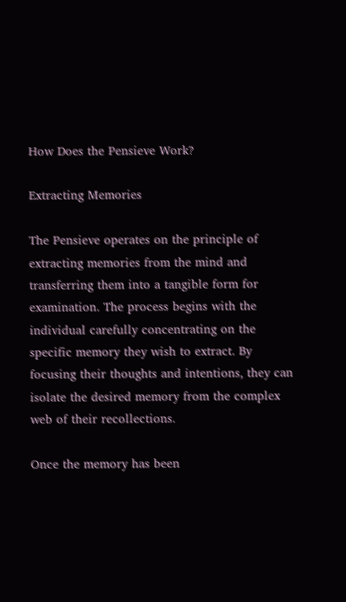How Does the Pensieve Work?

Extracting Memories

The Pensieve operates on the principle of extracting memories from the mind and transferring them into a tangible form for examination. The process begins with the individual carefully concentrating on the specific memory they wish to extract. By focusing their thoughts and intentions, they can isolate the desired memory from the complex web of their recollections.

Once the memory has been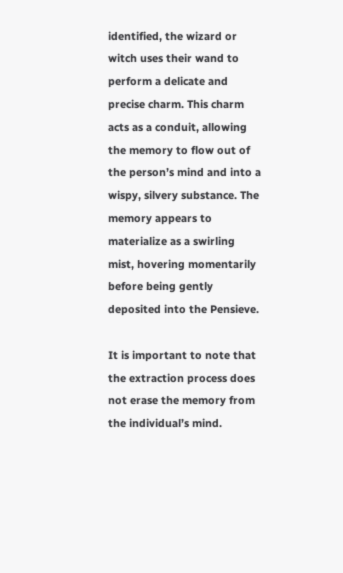identified, the wizard or witch uses their wand to perform a delicate and precise charm. This charm acts as a conduit, allowing the memory to flow out of the person’s mind and into a wispy, silvery substance. The memory appears to materialize as a swirling mist, hovering momentarily before being gently deposited into the Pensieve.

It is important to note that the extraction process does not erase the memory from the individual’s mind.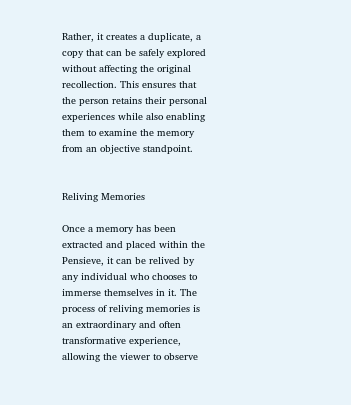Rather, it creates a duplicate, a copy that can be safely explored without affecting the original recollection. This ensures that the person retains their personal experiences while also enabling them to examine the memory from an objective standpoint.


Reliving Memories

Once a memory has been extracted and placed within the Pensieve, it can be relived by any individual who chooses to immerse themselves in it. The process of reliving memories is an extraordinary and often transformative experience, allowing the viewer to observe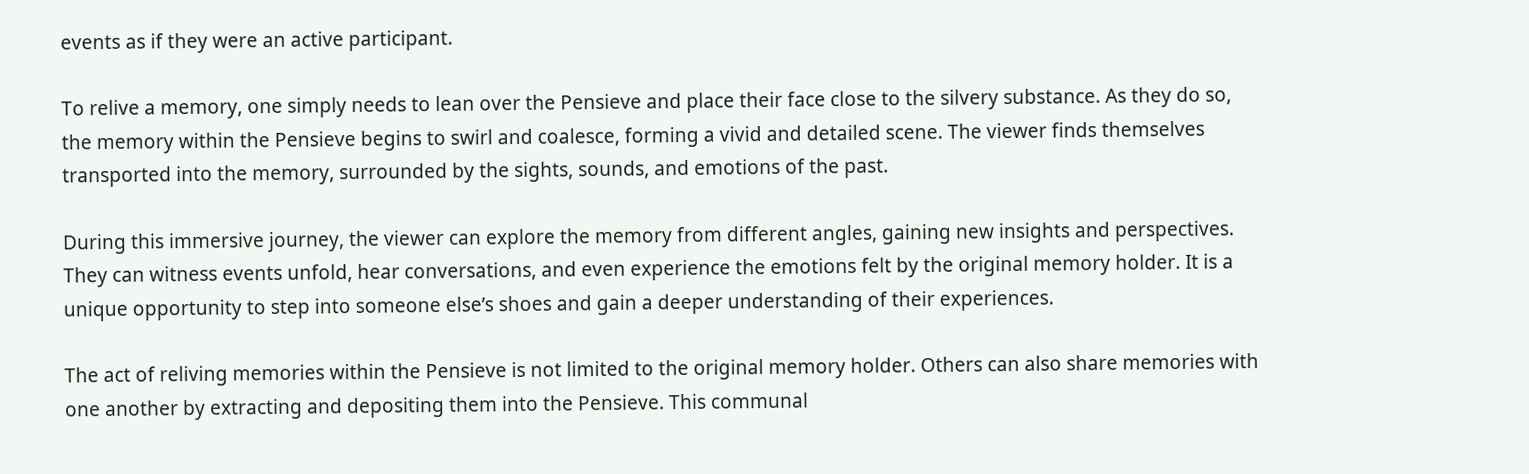events as if they were an active participant.

To relive a memory, one simply needs to lean over the Pensieve and place their face close to the silvery substance. As they do so, the memory within the Pensieve begins to swirl and coalesce, forming a vivid and detailed scene. The viewer finds themselves transported into the memory, surrounded by the sights, sounds, and emotions of the past.

During this immersive journey, the viewer can explore the memory from different angles, gaining new insights and perspectives. They can witness events unfold, hear conversations, and even experience the emotions felt by the original memory holder. It is a unique opportunity to step into someone else’s shoes and gain a deeper understanding of their experiences.

The act of reliving memories within the Pensieve is not limited to the original memory holder. Others can also share memories with one another by extracting and depositing them into the Pensieve. This communal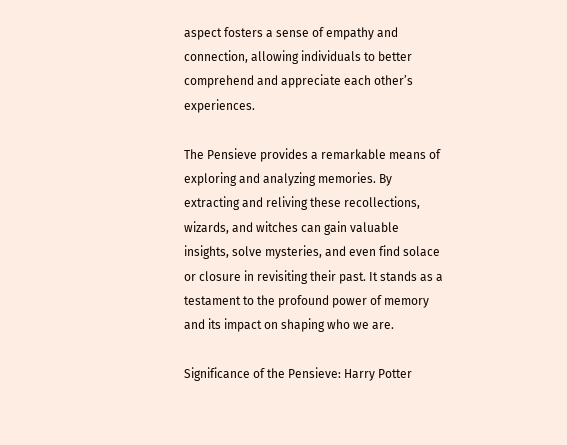aspect fosters a sense of empathy and connection, allowing individuals to better comprehend and appreciate each other’s experiences.

The Pensieve provides a remarkable means of exploring and analyzing memories. By extracting and reliving these recollections, wizards, and witches can gain valuable insights, solve mysteries, and even find solace or closure in revisiting their past. It stands as a testament to the profound power of memory and its impact on shaping who we are.

Significance of the Pensieve: Harry Potter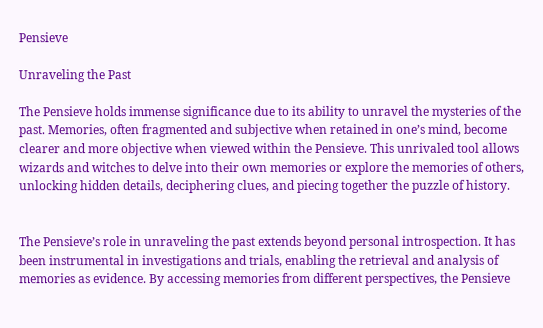Pensieve

Unraveling the Past

The Pensieve holds immense significance due to its ability to unravel the mysteries of the past. Memories, often fragmented and subjective when retained in one’s mind, become clearer and more objective when viewed within the Pensieve. This unrivaled tool allows wizards and witches to delve into their own memories or explore the memories of others, unlocking hidden details, deciphering clues, and piecing together the puzzle of history.


The Pensieve’s role in unraveling the past extends beyond personal introspection. It has been instrumental in investigations and trials, enabling the retrieval and analysis of memories as evidence. By accessing memories from different perspectives, the Pensieve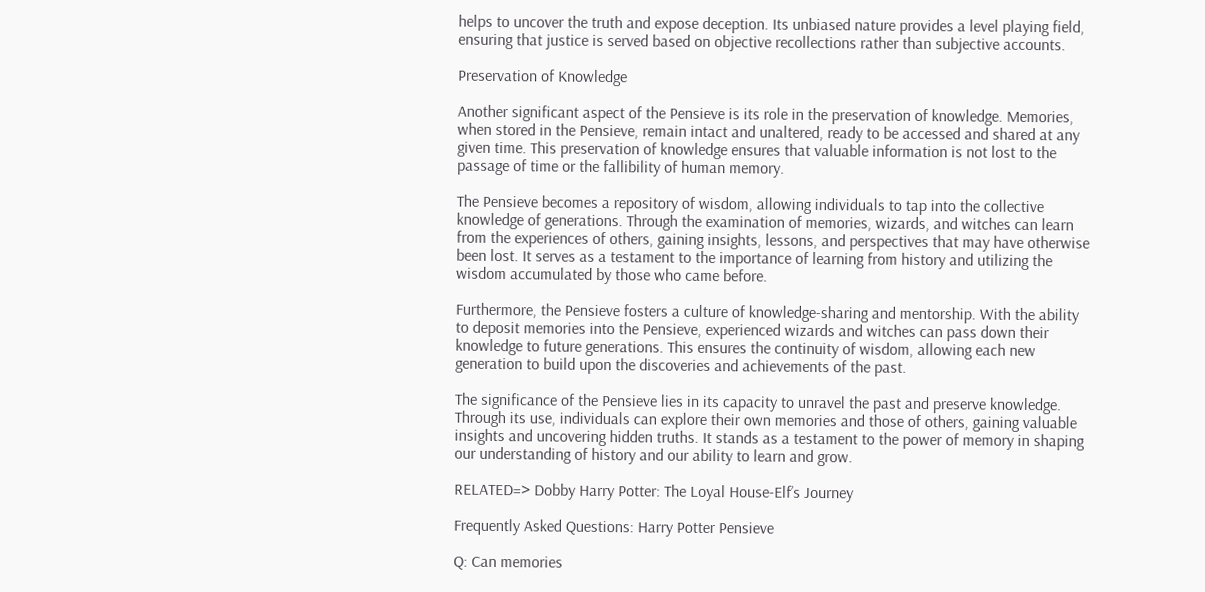helps to uncover the truth and expose deception. Its unbiased nature provides a level playing field, ensuring that justice is served based on objective recollections rather than subjective accounts.

Preservation of Knowledge

Another significant aspect of the Pensieve is its role in the preservation of knowledge. Memories, when stored in the Pensieve, remain intact and unaltered, ready to be accessed and shared at any given time. This preservation of knowledge ensures that valuable information is not lost to the passage of time or the fallibility of human memory.

The Pensieve becomes a repository of wisdom, allowing individuals to tap into the collective knowledge of generations. Through the examination of memories, wizards, and witches can learn from the experiences of others, gaining insights, lessons, and perspectives that may have otherwise been lost. It serves as a testament to the importance of learning from history and utilizing the wisdom accumulated by those who came before.

Furthermore, the Pensieve fosters a culture of knowledge-sharing and mentorship. With the ability to deposit memories into the Pensieve, experienced wizards and witches can pass down their knowledge to future generations. This ensures the continuity of wisdom, allowing each new generation to build upon the discoveries and achievements of the past.

The significance of the Pensieve lies in its capacity to unravel the past and preserve knowledge. Through its use, individuals can explore their own memories and those of others, gaining valuable insights and uncovering hidden truths. It stands as a testament to the power of memory in shaping our understanding of history and our ability to learn and grow.

RELATED=> Dobby Harry Potter: The Loyal House-Elf’s Journey

Frequently Asked Questions: Harry Potter Pensieve

Q: Can memories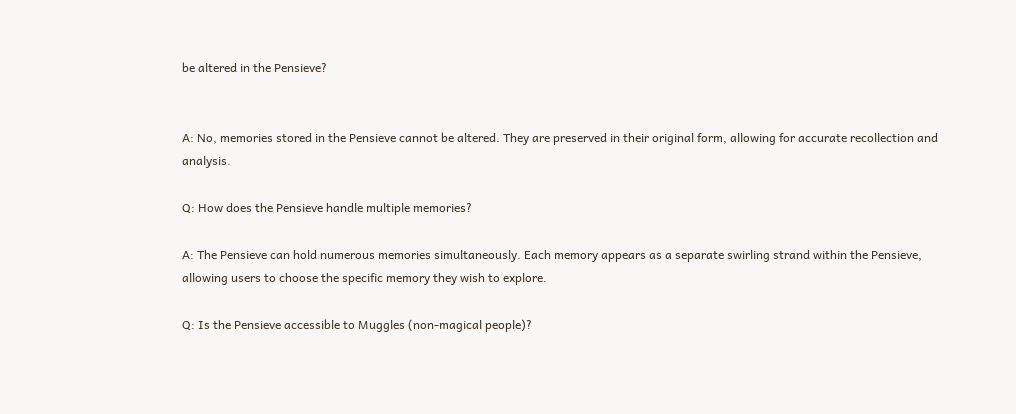be altered in the Pensieve?


A: No, memories stored in the Pensieve cannot be altered. They are preserved in their original form, allowing for accurate recollection and analysis.

Q: How does the Pensieve handle multiple memories?

A: The Pensieve can hold numerous memories simultaneously. Each memory appears as a separate swirling strand within the Pensieve, allowing users to choose the specific memory they wish to explore.

Q: Is the Pensieve accessible to Muggles (non-magical people)?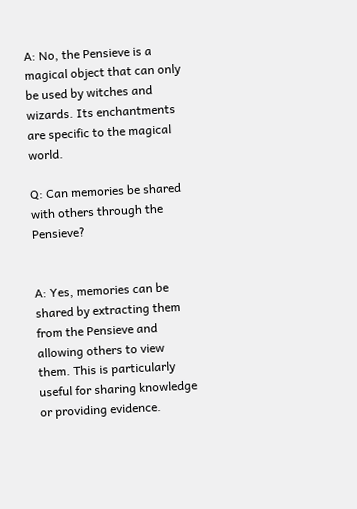A: No, the Pensieve is a magical object that can only be used by witches and wizards. Its enchantments are specific to the magical world.

Q: Can memories be shared with others through the Pensieve?


A: Yes, memories can be shared by extracting them from the Pensieve and allowing others to view them. This is particularly useful for sharing knowledge or providing evidence.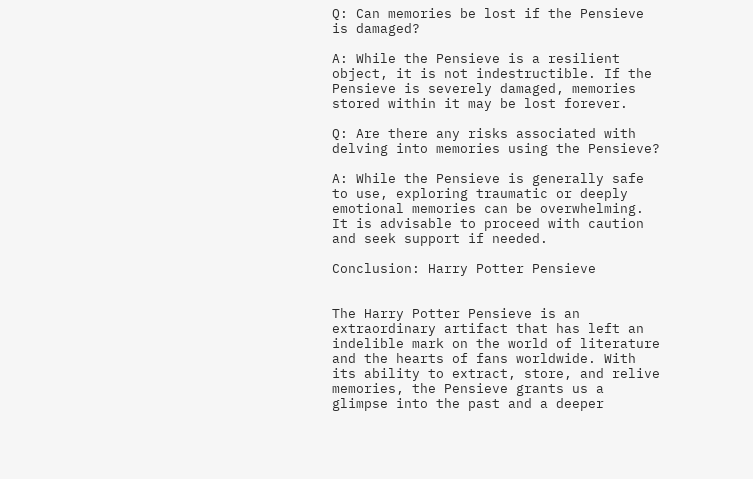Q: Can memories be lost if the Pensieve is damaged?

A: While the Pensieve is a resilient object, it is not indestructible. If the Pensieve is severely damaged, memories stored within it may be lost forever.

Q: Are there any risks associated with delving into memories using the Pensieve?

A: While the Pensieve is generally safe to use, exploring traumatic or deeply emotional memories can be overwhelming. It is advisable to proceed with caution and seek support if needed.

Conclusion: Harry Potter Pensieve


The Harry Potter Pensieve is an extraordinary artifact that has left an indelible mark on the world of literature and the hearts of fans worldwide. With its ability to extract, store, and relive memories, the Pensieve grants us a glimpse into the past and a deeper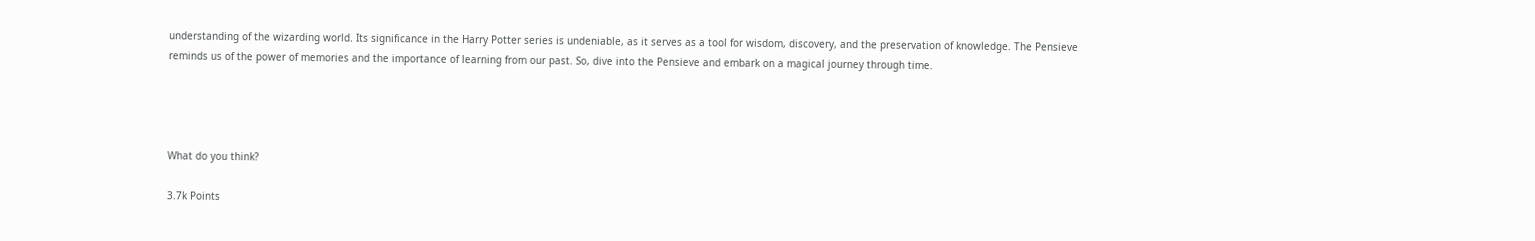understanding of the wizarding world. Its significance in the Harry Potter series is undeniable, as it serves as a tool for wisdom, discovery, and the preservation of knowledge. The Pensieve reminds us of the power of memories and the importance of learning from our past. So, dive into the Pensieve and embark on a magical journey through time.




What do you think?

3.7k Points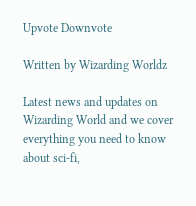Upvote Downvote

Written by Wizarding Worldz

Latest news and updates on Wizarding World and we cover everything you need to know about sci-fi,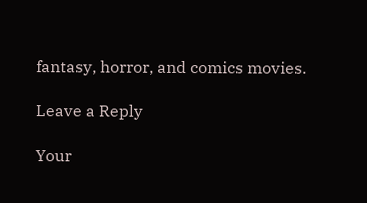fantasy, horror, and comics movies.

Leave a Reply

Your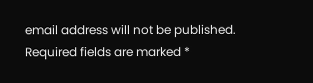email address will not be published. Required fields are marked *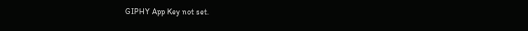GIPHY App Key not set.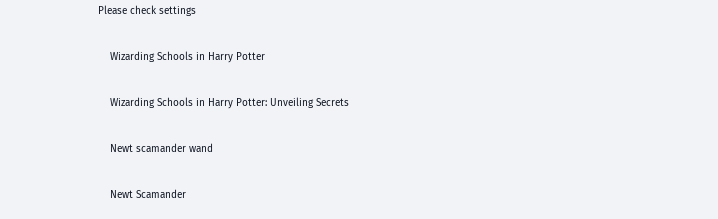Please check settings

    Wizarding Schools in Harry Potter

    Wizarding Schools in Harry Potter: Unveiling Secrets

    Newt scamander wand

    Newt Scamander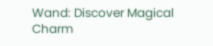Wand: Discover Magical Charm